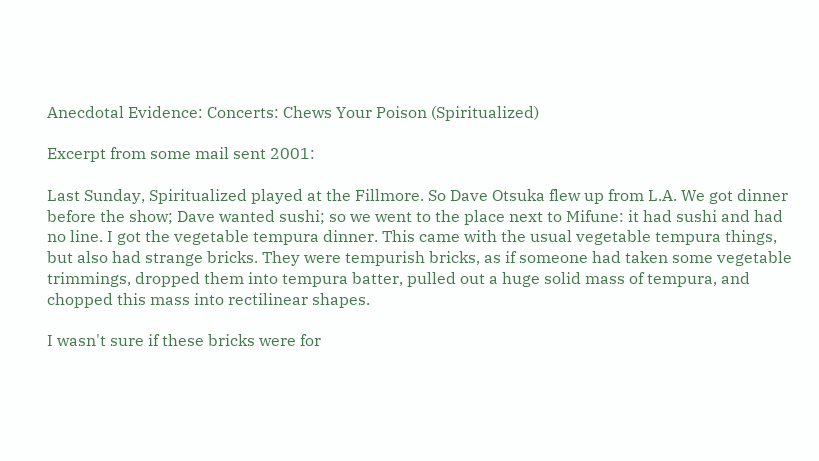Anecdotal Evidence: Concerts: Chews Your Poison (Spiritualized)

Excerpt from some mail sent 2001:

Last Sunday, Spiritualized played at the Fillmore. So Dave Otsuka flew up from L.A. We got dinner before the show; Dave wanted sushi; so we went to the place next to Mifune: it had sushi and had no line. I got the vegetable tempura dinner. This came with the usual vegetable tempura things, but also had strange bricks. They were tempurish bricks, as if someone had taken some vegetable trimmings, dropped them into tempura batter, pulled out a huge solid mass of tempura, and chopped this mass into rectilinear shapes.

I wasn't sure if these bricks were for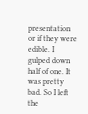presentation or if they were edible. I gulped down half of one. It was pretty bad. So I left the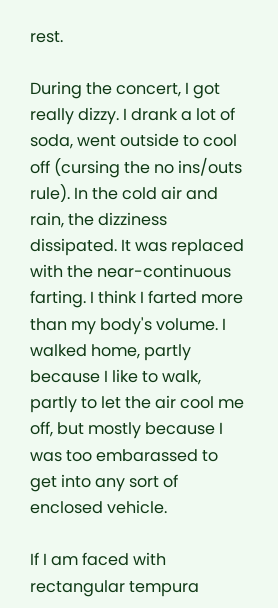rest.

During the concert, I got really dizzy. I drank a lot of soda, went outside to cool off (cursing the no ins/outs rule). In the cold air and rain, the dizziness dissipated. It was replaced with the near-continuous farting. I think I farted more than my body's volume. I walked home, partly because I like to walk, partly to let the air cool me off, but mostly because I was too embarassed to get into any sort of enclosed vehicle.

If I am faced with rectangular tempura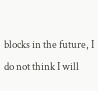blocks in the future, I do not think I will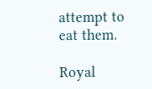attempt to eat them.

Royal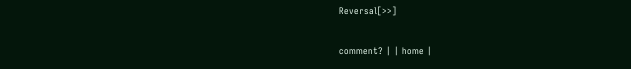Reversal[>>]

comment? | | home |